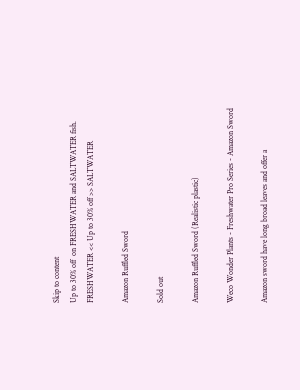Skip to content
Up to 30% off  on FRESHWATER and SALTWATER fish.
FRESHWATER << Up to 30% off >> SALTWATER

Amazon Ruffled Sword

Sold out

Amazon Ruffled Sword (Realistic plastic)

Weco Wonder Plants - Freshwater Pro Series - Amazon Sword

Amazon sword have long broad leaves and offer a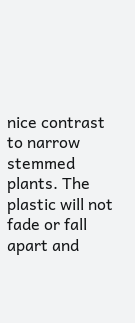nice contrast to narrow stemmed plants. The plastic will not fade or fall apart and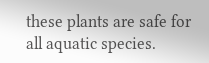these plants are safe for all aquatic species.